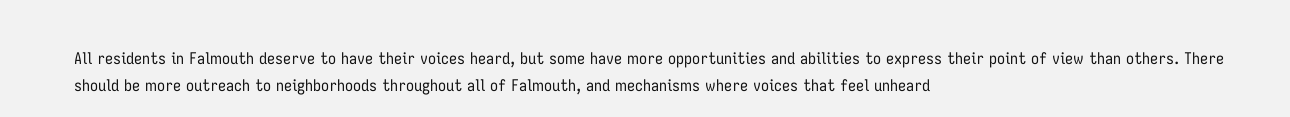All residents in Falmouth deserve to have their voices heard, but some have more opportunities and abilities to express their point of view than others. There should be more outreach to neighborhoods throughout all of Falmouth, and mechanisms where voices that feel unheard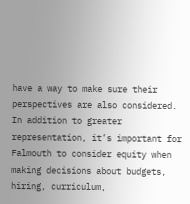have a way to make sure their perspectives are also considered. In addition to greater representation, it’s important for Falmouth to consider equity when making decisions about budgets, hiring, curriculum,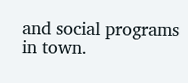and social programs in town.